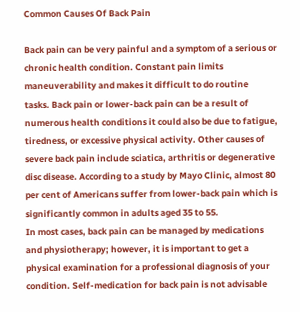Common Causes Of Back Pain

Back pain can be very painful and a symptom of a serious or chronic health condition. Constant pain limits maneuverability and makes it difficult to do routine
tasks. Back pain or lower-back pain can be a result of numerous health conditions it could also be due to fatigue, tiredness, or excessive physical activity. Other causes of severe back pain include sciatica, arthritis or degenerative disc disease. According to a study by Mayo Clinic, almost 80 per cent of Americans suffer from lower-back pain which is significantly common in adults aged 35 to 55.
In most cases, back pain can be managed by medications and physiotherapy; however, it is important to get a physical examination for a professional diagnosis of your condition. Self-medication for back pain is not advisable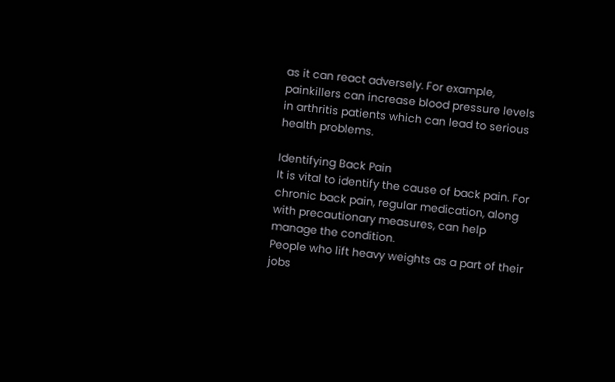as it can react adversely. For example, painkillers can increase blood pressure levels in arthritis patients which can lead to serious health problems.

Identifying Back Pain
It is vital to identify the cause of back pain. For chronic back pain, regular medication, along with precautionary measures, can help manage the condition.
People who lift heavy weights as a part of their jobs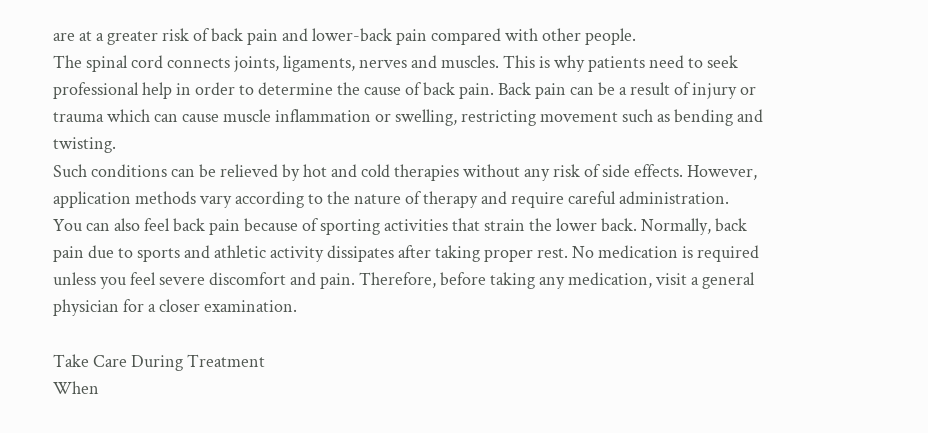are at a greater risk of back pain and lower-back pain compared with other people.
The spinal cord connects joints, ligaments, nerves and muscles. This is why patients need to seek professional help in order to determine the cause of back pain. Back pain can be a result of injury or trauma which can cause muscle inflammation or swelling, restricting movement such as bending and twisting.
Such conditions can be relieved by hot and cold therapies without any risk of side effects. However, application methods vary according to the nature of therapy and require careful administration.
You can also feel back pain because of sporting activities that strain the lower back. Normally, back pain due to sports and athletic activity dissipates after taking proper rest. No medication is required unless you feel severe discomfort and pain. Therefore, before taking any medication, visit a general physician for a closer examination.

Take Care During Treatment
When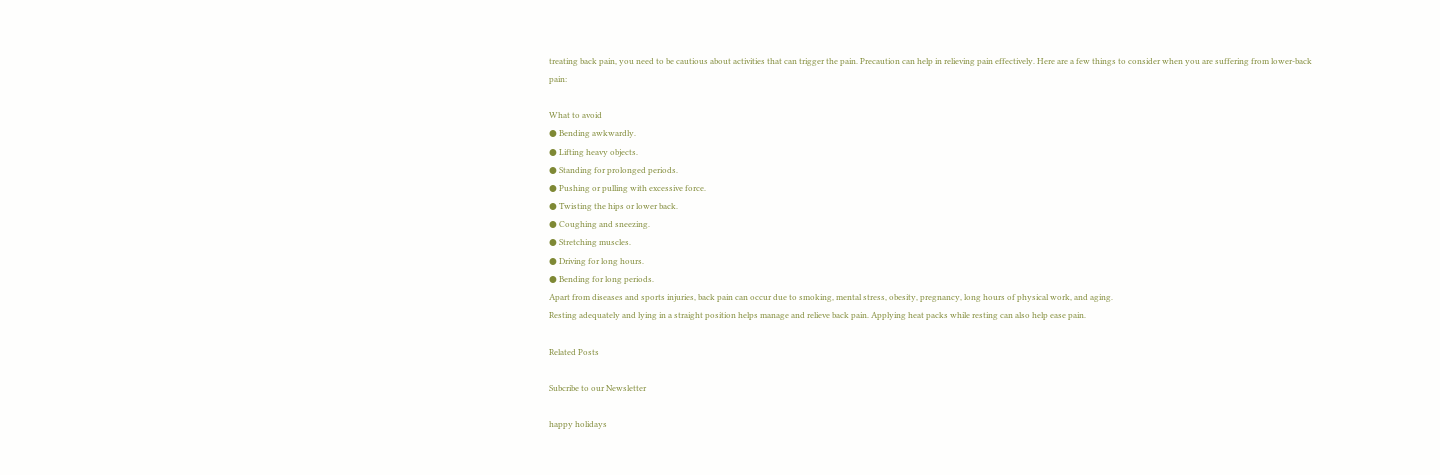treating back pain, you need to be cautious about activities that can trigger the pain. Precaution can help in relieving pain effectively. Here are a few things to consider when you are suffering from lower-back pain:

What to avoid
● Bending awkwardly.
● Lifting heavy objects.
● Standing for prolonged periods.
● Pushing or pulling with excessive force.
● Twisting the hips or lower back.
● Coughing and sneezing.
● Stretching muscles.
● Driving for long hours.
● Bending for long periods.
Apart from diseases and sports injuries, back pain can occur due to smoking, mental stress, obesity, pregnancy, long hours of physical work, and aging.
Resting adequately and lying in a straight position helps manage and relieve back pain. Applying heat packs while resting can also help ease pain.

Related Posts

Subcribe to our Newsletter

happy holidays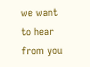we want to hear from you